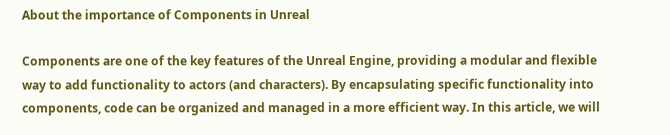About the importance of Components in Unreal

Components are one of the key features of the Unreal Engine, providing a modular and flexible way to add functionality to actors (and characters). By encapsulating specific functionality into components, code can be organized and managed in a more efficient way. In this article, we will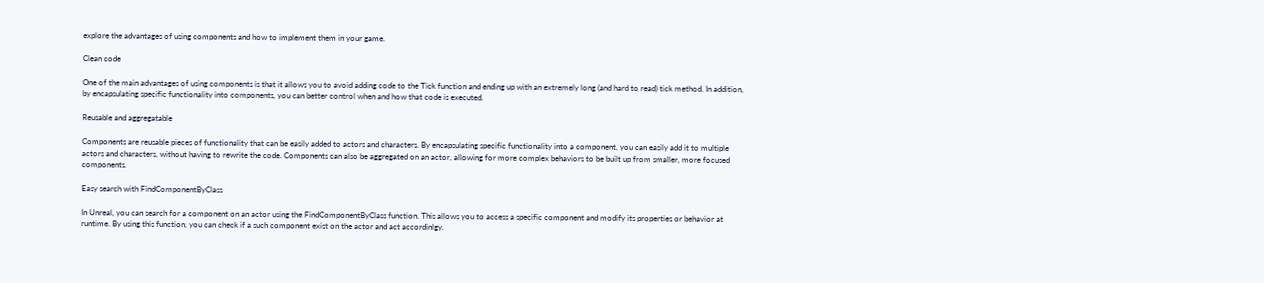explore the advantages of using components and how to implement them in your game.

Clean code

One of the main advantages of using components is that it allows you to avoid adding code to the Tick function and ending up with an extremely long (and hard to read) tick method. In addition, by encapsulating specific functionality into components, you can better control when and how that code is executed.

Reusable and aggregatable

Components are reusable pieces of functionality that can be easily added to actors and characters. By encapsulating specific functionality into a component, you can easily add it to multiple actors and characters, without having to rewrite the code. Components can also be aggregated on an actor, allowing for more complex behaviors to be built up from smaller, more focused components.

Easy search with FindComponentByClass

In Unreal, you can search for a component on an actor using the FindComponentByClass function. This allows you to access a specific component and modify its properties or behavior at runtime. By using this function, you can check if a such component exist on the actor and act accordinlgy.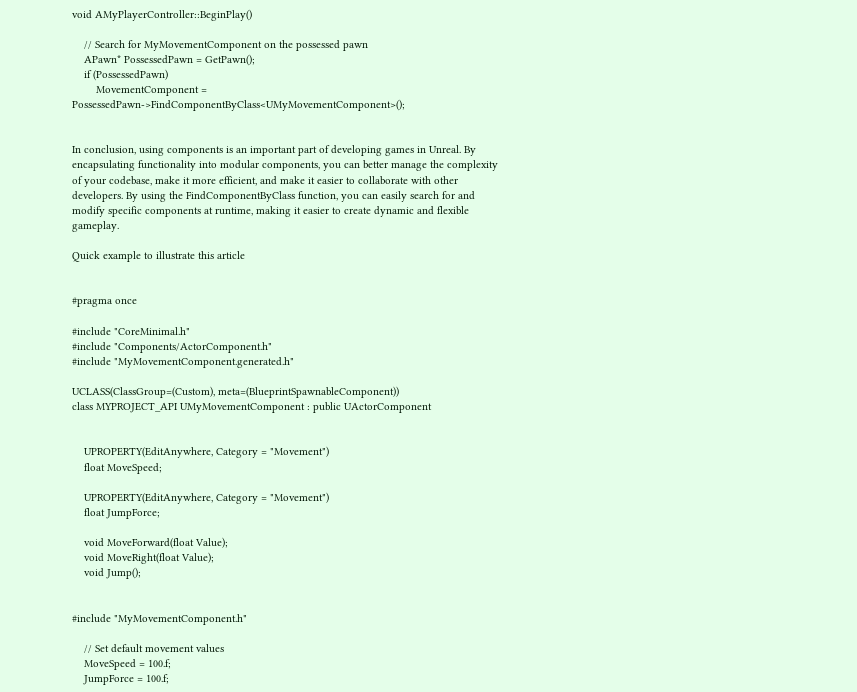void AMyPlayerController::BeginPlay()

    // Search for MyMovementComponent on the possessed pawn
    APawn* PossessedPawn = GetPawn();
    if (PossessedPawn)
        MovementComponent = PossessedPawn->FindComponentByClass<UMyMovementComponent>();


In conclusion, using components is an important part of developing games in Unreal. By encapsulating functionality into modular components, you can better manage the complexity of your codebase, make it more efficient, and make it easier to collaborate with other developers. By using the FindComponentByClass function, you can easily search for and modify specific components at runtime, making it easier to create dynamic and flexible gameplay.

Quick example to illustrate this article


#pragma once

#include "CoreMinimal.h"
#include "Components/ActorComponent.h"
#include "MyMovementComponent.generated.h"

UCLASS(ClassGroup=(Custom), meta=(BlueprintSpawnableComponent))
class MYPROJECT_API UMyMovementComponent : public UActorComponent


    UPROPERTY(EditAnywhere, Category = "Movement")
    float MoveSpeed;

    UPROPERTY(EditAnywhere, Category = "Movement")
    float JumpForce;

    void MoveForward(float Value);
    void MoveRight(float Value);
    void Jump();


#include "MyMovementComponent.h"

    // Set default movement values
    MoveSpeed = 100.f;
    JumpForce = 100.f;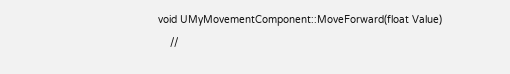void UMyMovementComponent::MoveForward(float Value)
    //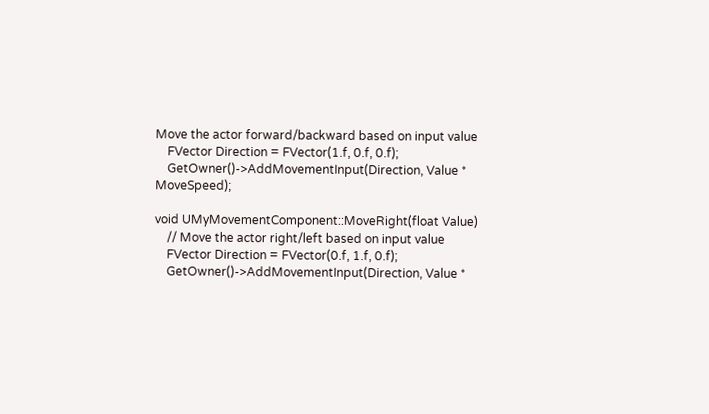Move the actor forward/backward based on input value
    FVector Direction = FVector(1.f, 0.f, 0.f);
    GetOwner()->AddMovementInput(Direction, Value * MoveSpeed);

void UMyMovementComponent::MoveRight(float Value)
    // Move the actor right/left based on input value
    FVector Direction = FVector(0.f, 1.f, 0.f);
    GetOwner()->AddMovementInput(Direction, Value *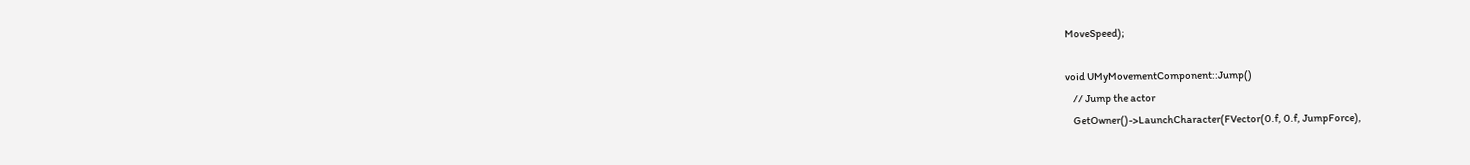MoveSpeed);

void UMyMovementComponent::Jump()
    // Jump the actor
    GetOwner()->LaunchCharacter(FVector(0.f, 0.f, JumpForce),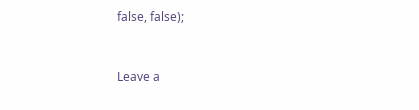false, false);


Leave a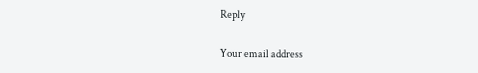Reply

Your email address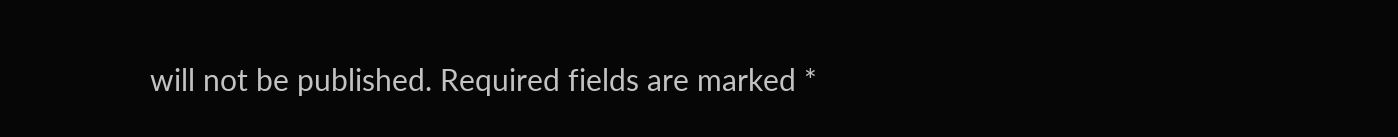will not be published. Required fields are marked *